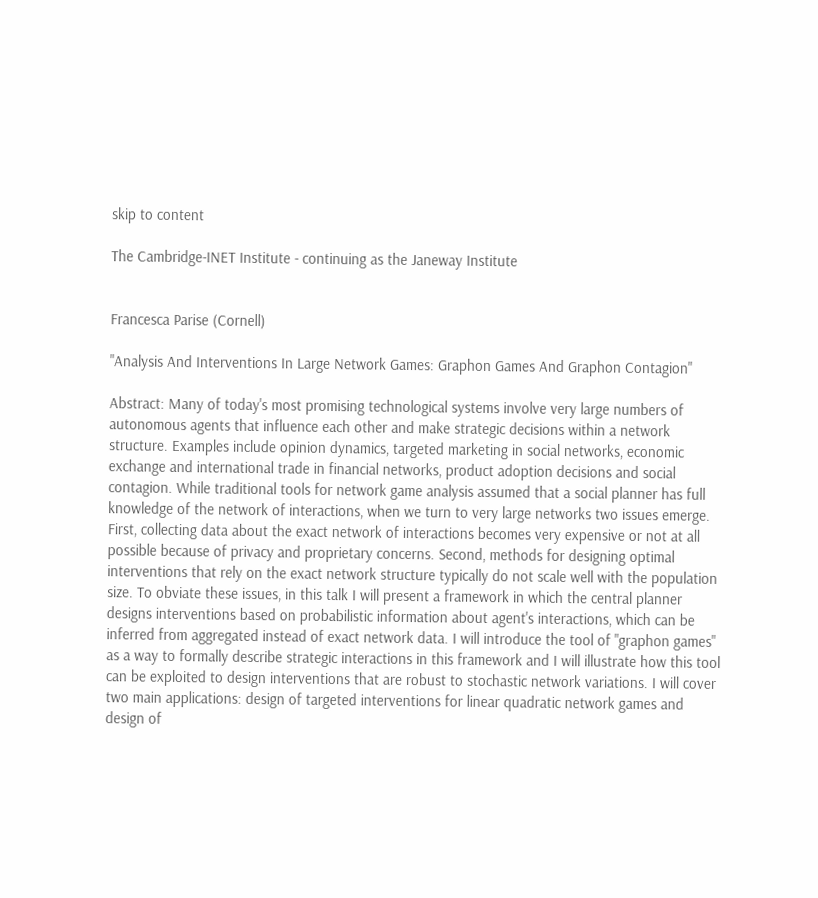skip to content

The Cambridge-INET Institute - continuing as the Janeway Institute


Francesca Parise (Cornell)

"Analysis And Interventions In Large Network Games: Graphon Games And Graphon Contagion"

Abstract: Many of today's most promising technological systems involve very large numbers of autonomous agents that influence each other and make strategic decisions within a network structure. Examples include opinion dynamics, targeted marketing in social networks, economic exchange and international trade in financial networks, product adoption decisions and social contagion. While traditional tools for network game analysis assumed that a social planner has full knowledge of the network of interactions, when we turn to very large networks two issues emerge. First, collecting data about the exact network of interactions becomes very expensive or not at all possible because of privacy and proprietary concerns. Second, methods for designing optimal interventions that rely on the exact network structure typically do not scale well with the population size. To obviate these issues, in this talk I will present a framework in which the central planner designs interventions based on probabilistic information about agent's interactions, which can be inferred from aggregated instead of exact network data. I will introduce the tool of "graphon games" as a way to formally describe strategic interactions in this framework and I will illustrate how this tool can be exploited to design interventions that are robust to stochastic network variations. I will cover two main applications: design of targeted interventions for linear quadratic network games and design of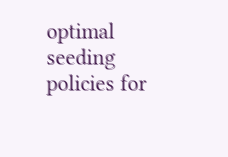optimal seeding policies for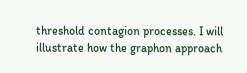threshold contagion processes. I will illustrate how the graphon approach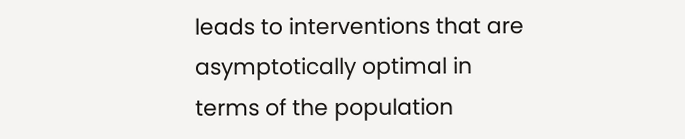leads to interventions that are asymptotically optimal in terms of the population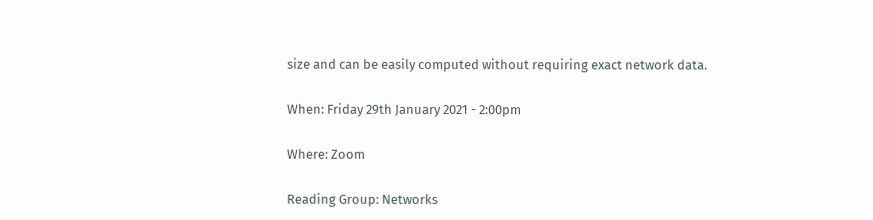size and can be easily computed without requiring exact network data.

When: Friday 29th January 2021 - 2:00pm

Where: Zoom

Reading Group: Networks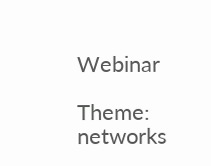Webinar

Theme: networks